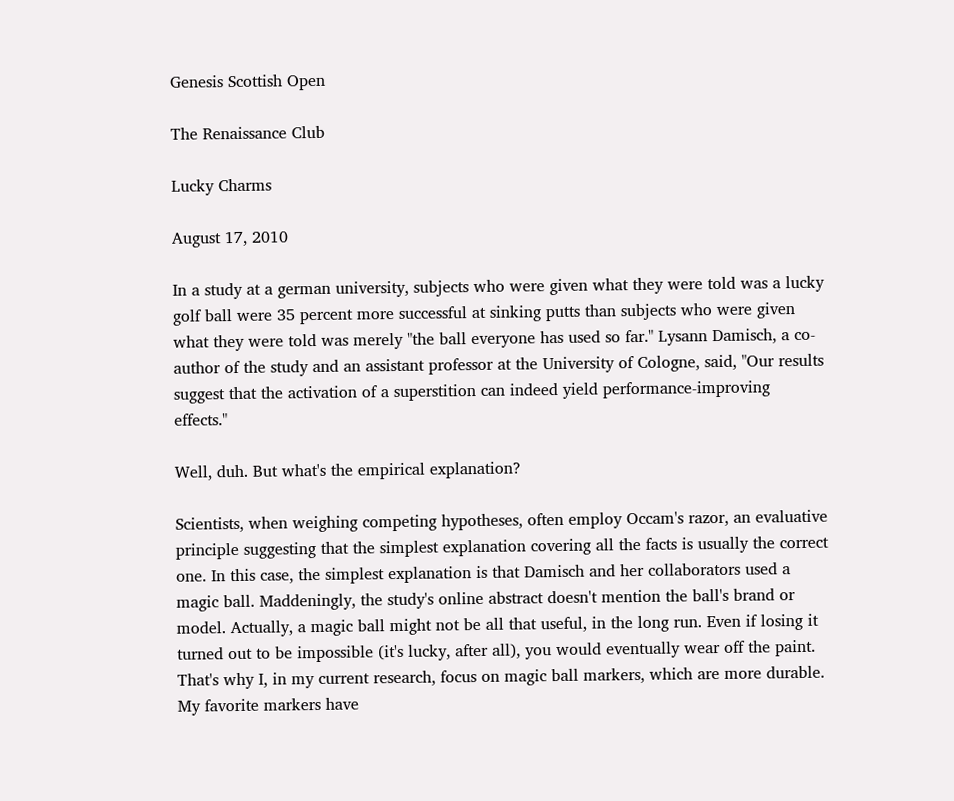Genesis Scottish Open

The Renaissance Club

Lucky Charms

August 17, 2010

In a study at a german university, subjects who were given what they were told was a lucky golf ball were 35 percent more successful at sinking putts than subjects who were given what they were told was merely "the ball everyone has used so far." Lysann Damisch, a co-author of the study and an assistant professor at the University of Cologne, said, "Our results suggest that the activation of a superstition can indeed yield performance-improving effects."

Well, duh. But what's the empirical explanation?

Scientists, when weighing competing hypotheses, often employ Occam's razor, an evaluative principle suggesting that the simplest explanation covering all the facts is usually the correct one. In this case, the simplest explanation is that Damisch and her collaborators used a magic ball. Maddeningly, the study's online abstract doesn't mention the ball's brand or model. Actually, a magic ball might not be all that useful, in the long run. Even if losing it turned out to be impossible (it's lucky, after all), you would eventually wear off the paint. That's why I, in my current research, focus on magic ball markers, which are more durable. My favorite markers have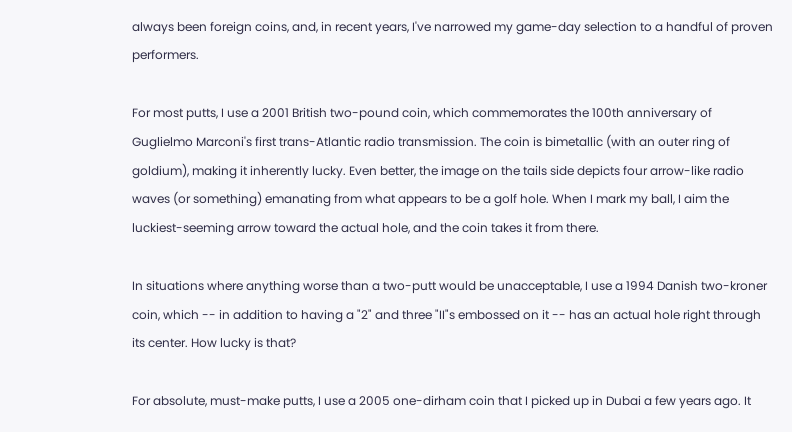always been foreign coins, and, in recent years, I've narrowed my game-day selection to a handful of proven performers.

For most putts, I use a 2001 British two-pound coin, which commemorates the 100th anniversary of Guglielmo Marconi's first trans-Atlantic radio transmission. The coin is bimetallic (with an outer ring of goldium), making it inherently lucky. Even better, the image on the tails side depicts four arrow-like radio waves (or something) emanating from what appears to be a golf hole. When I mark my ball, I aim the luckiest-seeming arrow toward the actual hole, and the coin takes it from there.

In situations where anything worse than a two-putt would be unacceptable, I use a 1994 Danish two-kroner coin, which -- in addition to having a "2" and three "II"s embossed on it -- has an actual hole right through its center. How lucky is that?

For absolute, must-make putts, I use a 2005 one-dirham coin that I picked up in Dubai a few years ago. It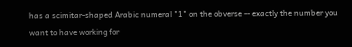has a scimitar-shaped Arabic numeral "1" on the obverse -- exactly the number you want to have working for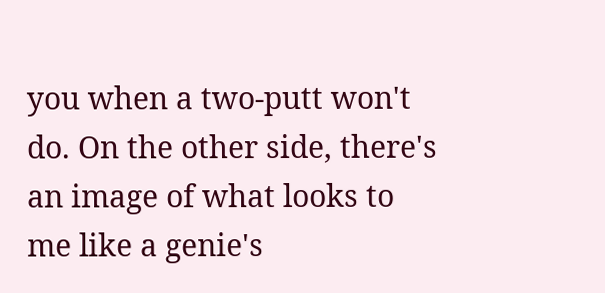you when a two-putt won't do. On the other side, there's an image of what looks to me like a genie's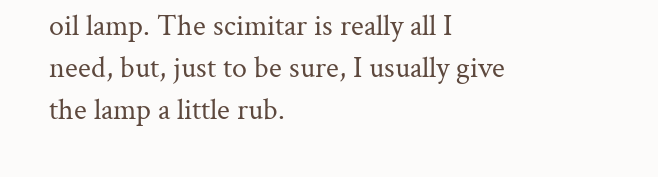oil lamp. The scimitar is really all I need, but, just to be sure, I usually give the lamp a little rub.